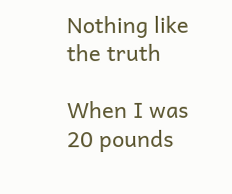Nothing like the truth

When I was 20 pounds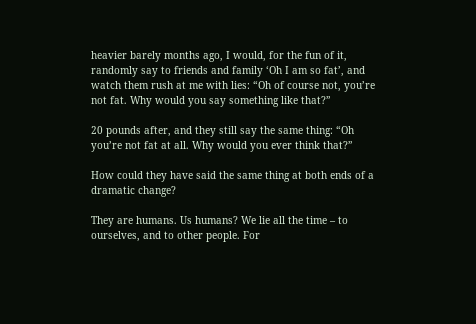heavier barely months ago, I would, for the fun of it, randomly say to friends and family ‘Oh I am so fat’, and watch them rush at me with lies: “Oh of course not, you’re not fat. Why would you say something like that?”

20 pounds after, and they still say the same thing: “Oh you’re not fat at all. Why would you ever think that?”

How could they have said the same thing at both ends of a dramatic change?

They are humans. Us humans? We lie all the time – to ourselves, and to other people. For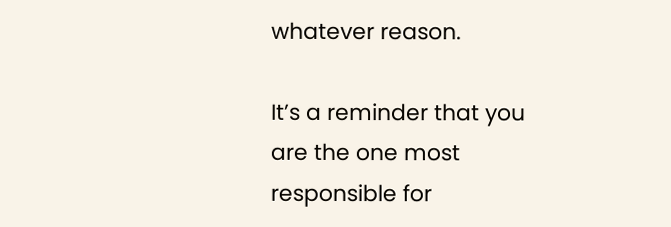whatever reason.

It’s a reminder that you are the one most responsible for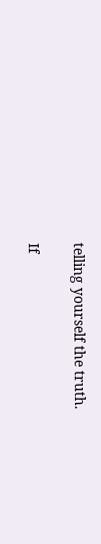telling yourself the truth.

If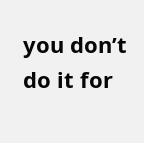you don’t do it for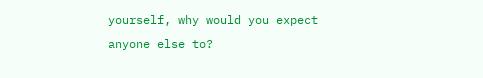yourself, why would you expect anyone else to?